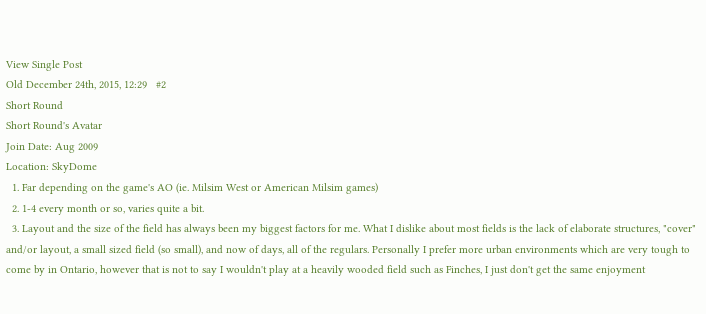View Single Post
Old December 24th, 2015, 12:29   #2
Short Round
Short Round's Avatar
Join Date: Aug 2009
Location: SkyDome
  1. Far depending on the game's AO (ie. Milsim West or American Milsim games)
  2. 1-4 every month or so, varies quite a bit.
  3. Layout and the size of the field has always been my biggest factors for me. What I dislike about most fields is the lack of elaborate structures, "cover" and/or layout, a small sized field (so small), and now of days, all of the regulars. Personally I prefer more urban environments which are very tough to come by in Ontario, however that is not to say I wouldn't play at a heavily wooded field such as Finches, I just don't get the same enjoyment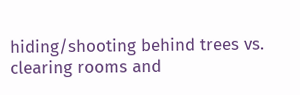hiding/shooting behind trees vs. clearing rooms and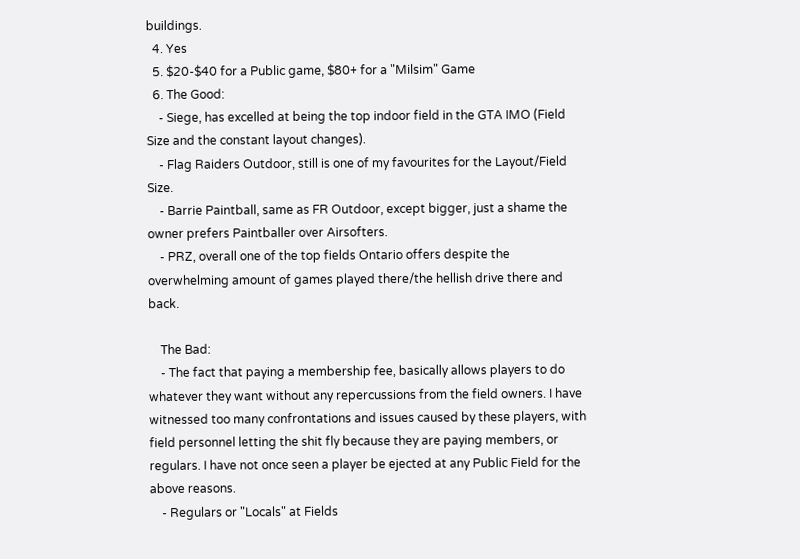buildings.
  4. Yes
  5. $20-$40 for a Public game, $80+ for a "Milsim" Game
  6. The Good:
    - Siege, has excelled at being the top indoor field in the GTA IMO (Field Size and the constant layout changes).
    - Flag Raiders Outdoor, still is one of my favourites for the Layout/Field Size.
    - Barrie Paintball, same as FR Outdoor, except bigger, just a shame the owner prefers Paintballer over Airsofters.
    - PRZ, overall one of the top fields Ontario offers despite the overwhelming amount of games played there/the hellish drive there and back.

    The Bad:
    - The fact that paying a membership fee, basically allows players to do whatever they want without any repercussions from the field owners. I have witnessed too many confrontations and issues caused by these players, with field personnel letting the shit fly because they are paying members, or regulars. I have not once seen a player be ejected at any Public Field for the above reasons.
    - Regulars or "Locals" at Fields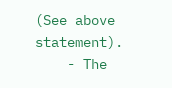(See above statement).
    - The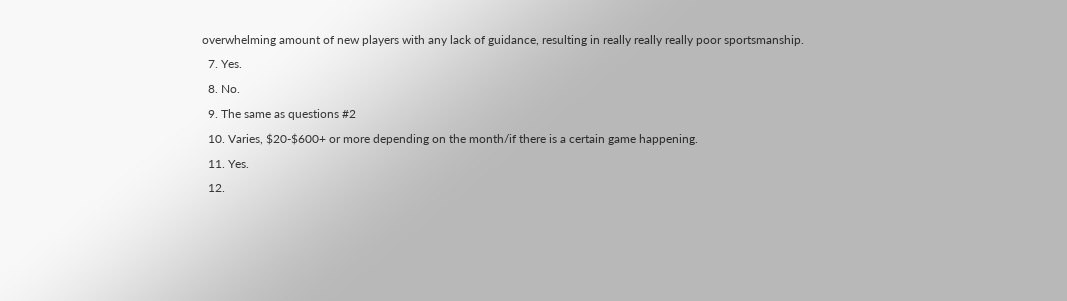overwhelming amount of new players with any lack of guidance, resulting in really really really poor sportsmanship.
  7. Yes.
  8. No.
  9. The same as questions #2
  10. Varies, $20-$600+ or more depending on the month/if there is a certain game happening.
  11. Yes.
  12.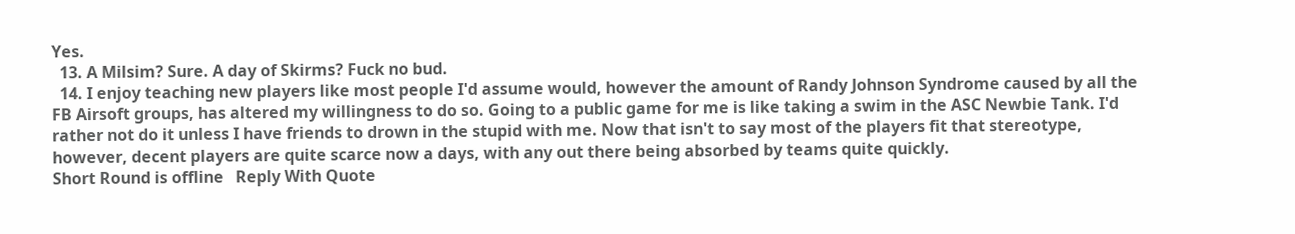Yes.
  13. A Milsim? Sure. A day of Skirms? Fuck no bud.
  14. I enjoy teaching new players like most people I'd assume would, however the amount of Randy Johnson Syndrome caused by all the FB Airsoft groups, has altered my willingness to do so. Going to a public game for me is like taking a swim in the ASC Newbie Tank. I'd rather not do it unless I have friends to drown in the stupid with me. Now that isn't to say most of the players fit that stereotype, however, decent players are quite scarce now a days, with any out there being absorbed by teams quite quickly.
Short Round is offline   Reply With Quote